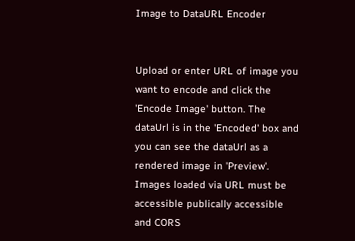Image to DataURL Encoder


Upload or enter URL of image you want to encode and click the 'Encode Image' button. The dataUrl is in the 'Encoded' box and you can see the dataUrl as a rendered image in 'Preview'. Images loaded via URL must be accessible publically accessible and CORS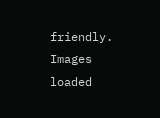friendly. Images loaded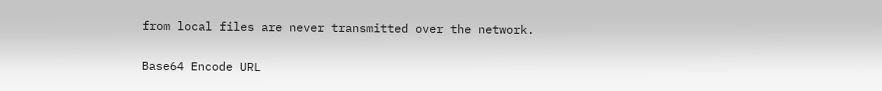from local files are never transmitted over the network.

Base64 Encode URL